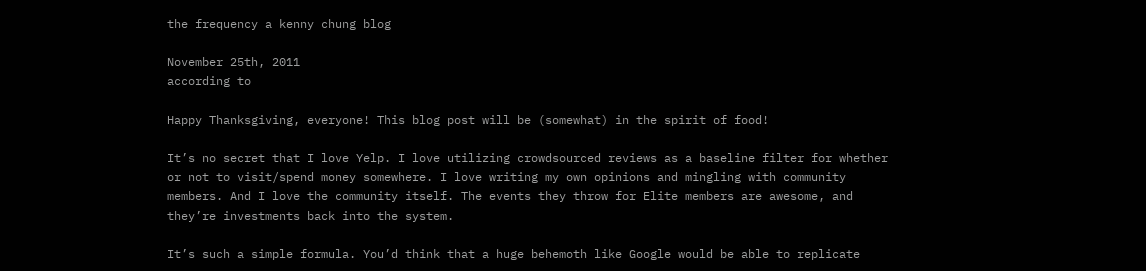the frequency a kenny chung blog

November 25th, 2011
according to

Happy Thanksgiving, everyone! This blog post will be (somewhat) in the spirit of food!

It’s no secret that I love Yelp. I love utilizing crowdsourced reviews as a baseline filter for whether or not to visit/spend money somewhere. I love writing my own opinions and mingling with community members. And I love the community itself. The events they throw for Elite members are awesome, and they’re investments back into the system.

It’s such a simple formula. You’d think that a huge behemoth like Google would be able to replicate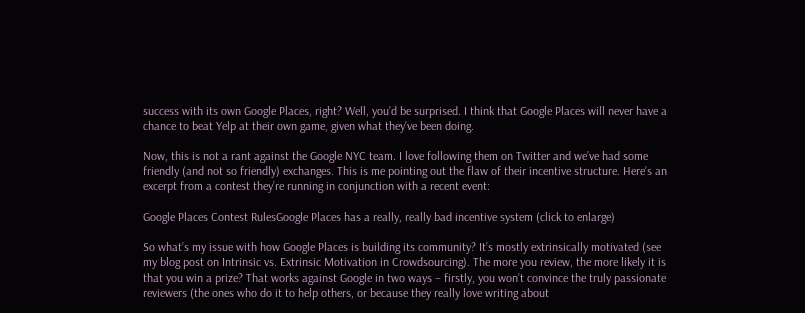success with its own Google Places, right? Well, you’d be surprised. I think that Google Places will never have a chance to beat Yelp at their own game, given what they’ve been doing.

Now, this is not a rant against the Google NYC team. I love following them on Twitter and we’ve had some friendly (and not so friendly) exchanges. This is me pointing out the flaw of their incentive structure. Here’s an excerpt from a contest they’re running in conjunction with a recent event:

Google Places Contest RulesGoogle Places has a really, really bad incentive system (click to enlarge)

So what’s my issue with how Google Places is building its community? It’s mostly extrinsically motivated (see my blog post on Intrinsic vs. Extrinsic Motivation in Crowdsourcing). The more you review, the more likely it is that you win a prize? That works against Google in two ways – firstly, you won’t convince the truly passionate reviewers (the ones who do it to help others, or because they really love writing about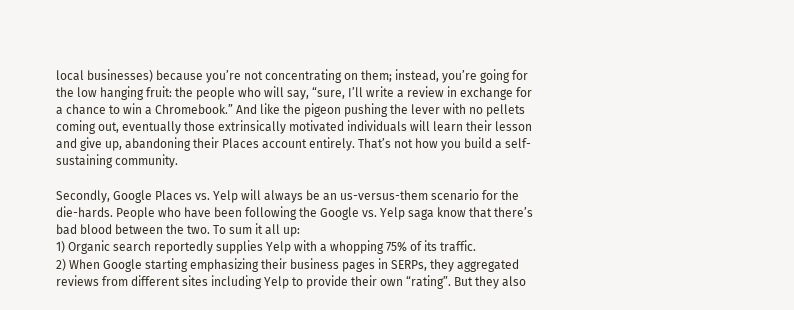local businesses) because you’re not concentrating on them; instead, you’re going for the low hanging fruit: the people who will say, “sure, I’ll write a review in exchange for a chance to win a Chromebook.” And like the pigeon pushing the lever with no pellets coming out, eventually those extrinsically motivated individuals will learn their lesson and give up, abandoning their Places account entirely. That’s not how you build a self-sustaining community.

Secondly, Google Places vs. Yelp will always be an us-versus-them scenario for the die-hards. People who have been following the Google vs. Yelp saga know that there’s bad blood between the two. To sum it all up:
1) Organic search reportedly supplies Yelp with a whopping 75% of its traffic.
2) When Google starting emphasizing their business pages in SERPs, they aggregated reviews from different sites including Yelp to provide their own “rating”. But they also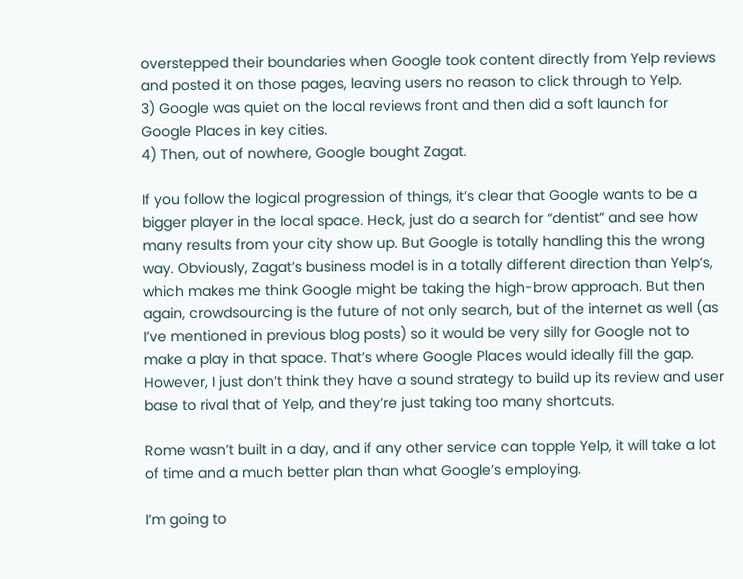overstepped their boundaries when Google took content directly from Yelp reviews and posted it on those pages, leaving users no reason to click through to Yelp.
3) Google was quiet on the local reviews front and then did a soft launch for Google Places in key cities.
4) Then, out of nowhere, Google bought Zagat.

If you follow the logical progression of things, it’s clear that Google wants to be a bigger player in the local space. Heck, just do a search for “dentist” and see how many results from your city show up. But Google is totally handling this the wrong way. Obviously, Zagat’s business model is in a totally different direction than Yelp’s, which makes me think Google might be taking the high-brow approach. But then again, crowdsourcing is the future of not only search, but of the internet as well (as I’ve mentioned in previous blog posts) so it would be very silly for Google not to make a play in that space. That’s where Google Places would ideally fill the gap. However, I just don’t think they have a sound strategy to build up its review and user base to rival that of Yelp, and they’re just taking too many shortcuts.

Rome wasn’t built in a day, and if any other service can topple Yelp, it will take a lot of time and a much better plan than what Google’s employing.

I’m going to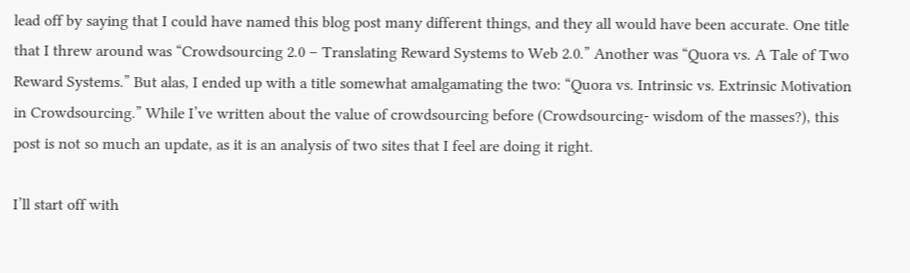lead off by saying that I could have named this blog post many different things, and they all would have been accurate. One title that I threw around was “Crowdsourcing 2.0 – Translating Reward Systems to Web 2.0.” Another was “Quora vs. A Tale of Two Reward Systems.” But alas, I ended up with a title somewhat amalgamating the two: “Quora vs. Intrinsic vs. Extrinsic Motivation in Crowdsourcing.” While I’ve written about the value of crowdsourcing before (Crowdsourcing- wisdom of the masses?), this post is not so much an update, as it is an analysis of two sites that I feel are doing it right.

I’ll start off with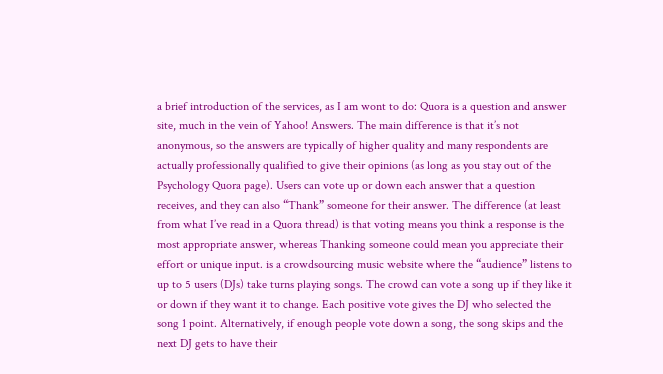a brief introduction of the services, as I am wont to do: Quora is a question and answer site, much in the vein of Yahoo! Answers. The main difference is that it’s not anonymous, so the answers are typically of higher quality and many respondents are actually professionally qualified to give their opinions (as long as you stay out of the Psychology Quora page). Users can vote up or down each answer that a question receives, and they can also “Thank” someone for their answer. The difference (at least from what I’ve read in a Quora thread) is that voting means you think a response is the most appropriate answer, whereas Thanking someone could mean you appreciate their effort or unique input. is a crowdsourcing music website where the “audience” listens to up to 5 users (DJs) take turns playing songs. The crowd can vote a song up if they like it or down if they want it to change. Each positive vote gives the DJ who selected the song 1 point. Alternatively, if enough people vote down a song, the song skips and the next DJ gets to have their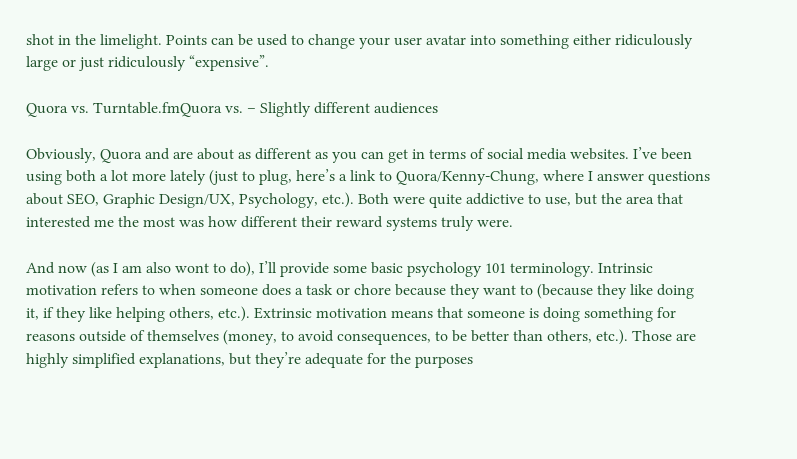shot in the limelight. Points can be used to change your user avatar into something either ridiculously large or just ridiculously “expensive”.

Quora vs. Turntable.fmQuora vs. – Slightly different audiences

Obviously, Quora and are about as different as you can get in terms of social media websites. I’ve been using both a lot more lately (just to plug, here’s a link to Quora/Kenny-Chung, where I answer questions about SEO, Graphic Design/UX, Psychology, etc.). Both were quite addictive to use, but the area that interested me the most was how different their reward systems truly were.

And now (as I am also wont to do), I’ll provide some basic psychology 101 terminology. Intrinsic motivation refers to when someone does a task or chore because they want to (because they like doing it, if they like helping others, etc.). Extrinsic motivation means that someone is doing something for reasons outside of themselves (money, to avoid consequences, to be better than others, etc.). Those are highly simplified explanations, but they’re adequate for the purposes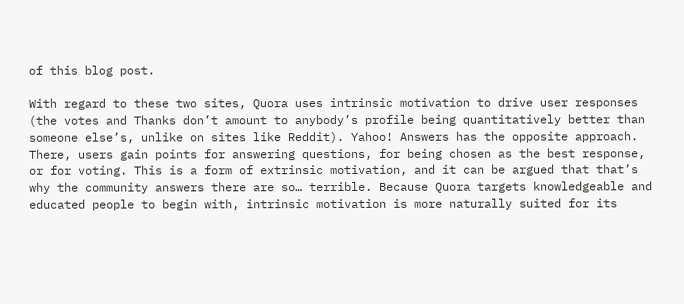of this blog post.

With regard to these two sites, Quora uses intrinsic motivation to drive user responses (the votes and Thanks don’t amount to anybody’s profile being quantitatively better than someone else’s, unlike on sites like Reddit). Yahoo! Answers has the opposite approach. There, users gain points for answering questions, for being chosen as the best response, or for voting. This is a form of extrinsic motivation, and it can be argued that that’s why the community answers there are so… terrible. Because Quora targets knowledgeable and educated people to begin with, intrinsic motivation is more naturally suited for its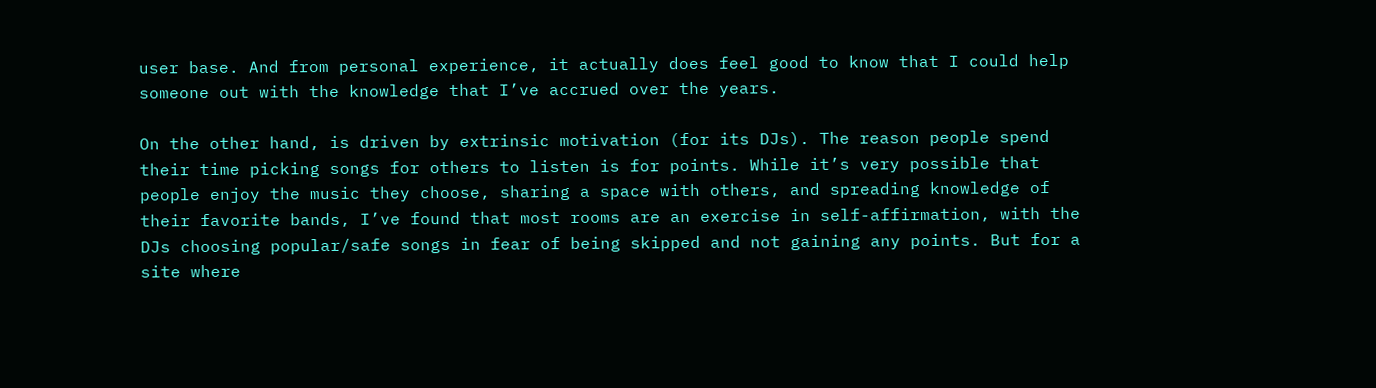user base. And from personal experience, it actually does feel good to know that I could help someone out with the knowledge that I’ve accrued over the years.

On the other hand, is driven by extrinsic motivation (for its DJs). The reason people spend their time picking songs for others to listen is for points. While it’s very possible that people enjoy the music they choose, sharing a space with others, and spreading knowledge of their favorite bands, I’ve found that most rooms are an exercise in self-affirmation, with the DJs choosing popular/safe songs in fear of being skipped and not gaining any points. But for a site where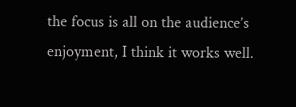the focus is all on the audience’s enjoyment, I think it works well.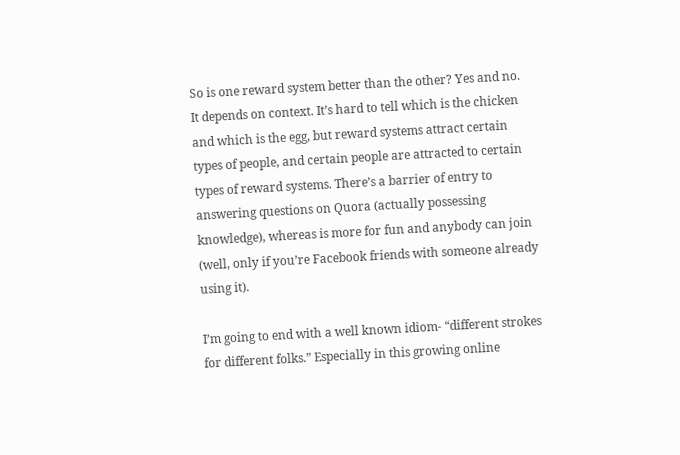So is one reward system better than the other? Yes and no. It depends on context. It’s hard to tell which is the chicken and which is the egg, but reward systems attract certain types of people, and certain people are attracted to certain types of reward systems. There’s a barrier of entry to answering questions on Quora (actually possessing knowledge), whereas is more for fun and anybody can join (well, only if you’re Facebook friends with someone already using it).

I’m going to end with a well known idiom- “different strokes for different folks.” Especially in this growing online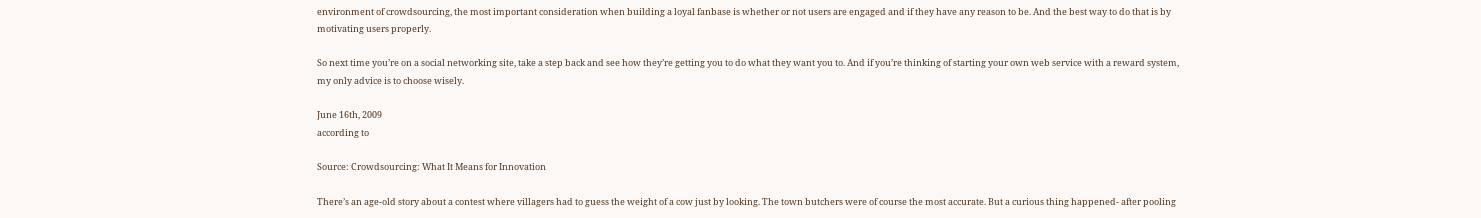environment of crowdsourcing, the most important consideration when building a loyal fanbase is whether or not users are engaged and if they have any reason to be. And the best way to do that is by motivating users properly.

So next time you’re on a social networking site, take a step back and see how they’re getting you to do what they want you to. And if you’re thinking of starting your own web service with a reward system, my only advice is to choose wisely.

June 16th, 2009
according to

Source: Crowdsourcing: What It Means for Innovation

There’s an age-old story about a contest where villagers had to guess the weight of a cow just by looking. The town butchers were of course the most accurate. But a curious thing happened- after pooling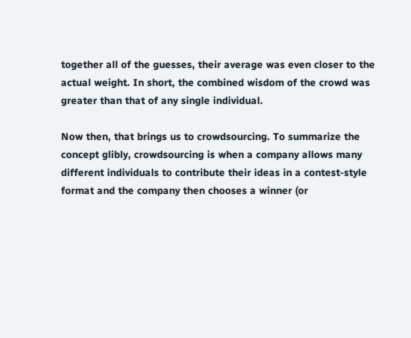together all of the guesses, their average was even closer to the actual weight. In short, the combined wisdom of the crowd was greater than that of any single individual.

Now then, that brings us to crowdsourcing. To summarize the concept glibly, crowdsourcing is when a company allows many different individuals to contribute their ideas in a contest-style format and the company then chooses a winner (or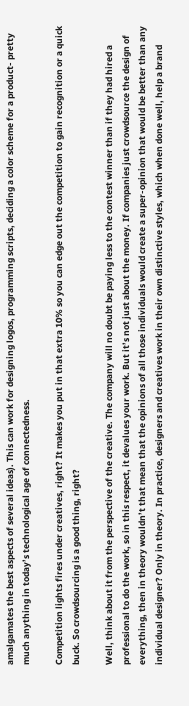amalgamates the best aspects of several ideas). This can work for designing logos, programming scripts, deciding a color scheme for a product- pretty much anything in today’s technological age of connectedness.

Competition lights fires under creatives, right? It makes you put in that extra 10% so you can edge out the competition to gain recognition or a quick buck. So crowdsourcing is a good thing, right?

Well, think about it from the perspective of the creative. The company will no doubt be paying less to the contest winner than if they had hired a professional to do the work, so in this respect, it devalues your work. But it’s not just about the money. If companies just crowdsource the design of everything, then in theory wouldn’t that mean that the opinions of all those individuals would create a super-opinion that would be better than any individual designer? Only in theory. In practice, designers and creatives work in their own distinctive styles, which when done well, help a brand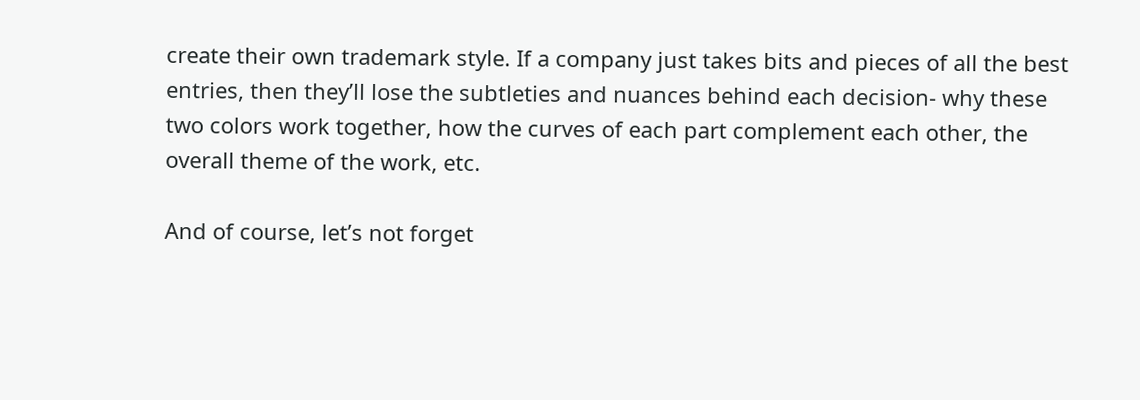create their own trademark style. If a company just takes bits and pieces of all the best entries, then they’ll lose the subtleties and nuances behind each decision- why these two colors work together, how the curves of each part complement each other, the overall theme of the work, etc.

And of course, let’s not forget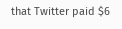that Twitter paid $6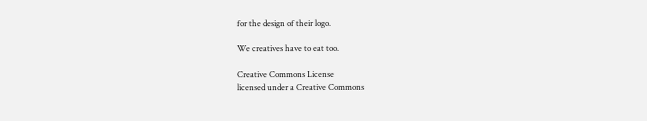for the design of their logo.

We creatives have to eat too.

Creative Commons License
licensed under a Creative Commons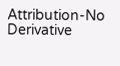Attribution-No Derivative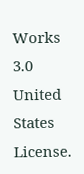Works 3.0 United States License.